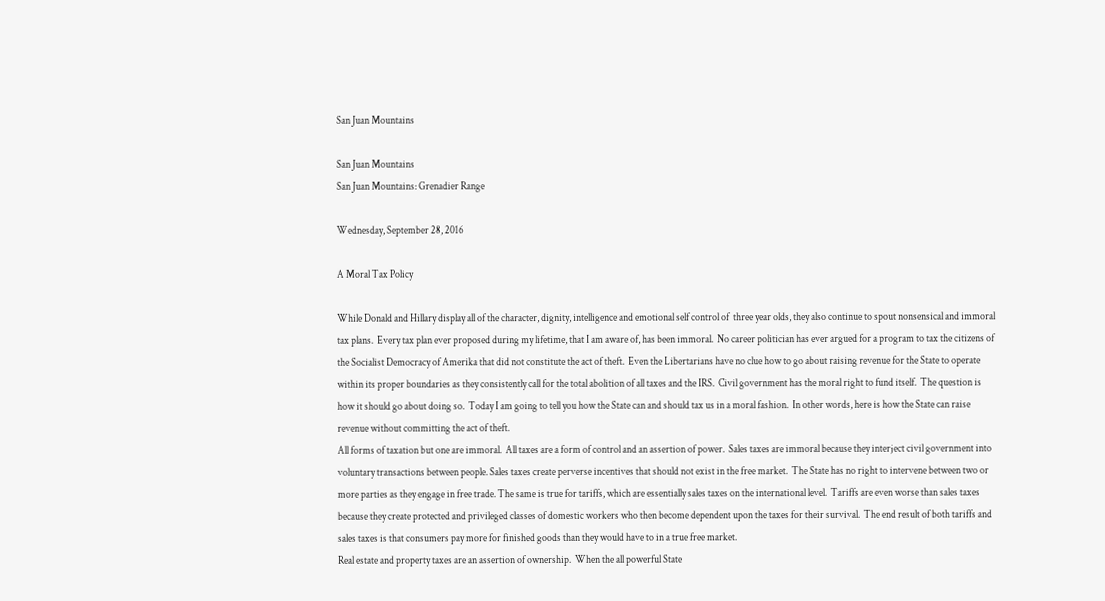San Juan Mountains

San Juan Mountains
San Juan Mountains: Grenadier Range

Wednesday, September 28, 2016

A Moral Tax Policy

While Donald and Hillary display all of the character, dignity, intelligence and emotional self control of  three year olds, they also continue to spout nonsensical and immoral tax plans.  Every tax plan ever proposed during my lifetime, that I am aware of, has been immoral.  No career politician has ever argued for a program to tax the citizens of the Socialist Democracy of Amerika that did not constitute the act of theft.  Even the Libertarians have no clue how to go about raising revenue for the State to operate within its proper boundaries as they consistently call for the total abolition of all taxes and the IRS.  Civil government has the moral right to fund itself.  The question is how it should go about doing so.  Today I am going to tell you how the State can and should tax us in a moral fashion.  In other words, here is how the State can raise revenue without committing the act of theft.
All forms of taxation but one are immoral.  All taxes are a form of control and an assertion of power.  Sales taxes are immoral because they interject civil government into voluntary transactions between people. Sales taxes create perverse incentives that should not exist in the free market.  The State has no right to intervene between two or more parties as they engage in free trade. The same is true for tariffs, which are essentially sales taxes on the international level.  Tariffs are even worse than sales taxes because they create protected and privileged classes of domestic workers who then become dependent upon the taxes for their survival.  The end result of both tariffs and sales taxes is that consumers pay more for finished goods than they would have to in a true free market.
Real estate and property taxes are an assertion of ownership.  When the all powerful State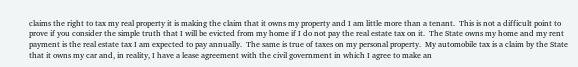claims the right to tax my real property it is making the claim that it owns my property and I am little more than a tenant.  This is not a difficult point to prove if you consider the simple truth that I will be evicted from my home if I do not pay the real estate tax on it.  The State owns my home and my rent payment is the real estate tax I am expected to pay annually.  The same is true of taxes on my personal property.  My automobile tax is a claim by the State that it owns my car and, in reality, I have a lease agreement with the civil government in which I agree to make an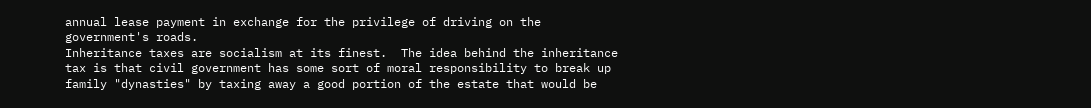annual lease payment in exchange for the privilege of driving on the government's roads.
Inheritance taxes are socialism at its finest.  The idea behind the inheritance tax is that civil government has some sort of moral responsibility to break up family "dynasties" by taxing away a good portion of the estate that would be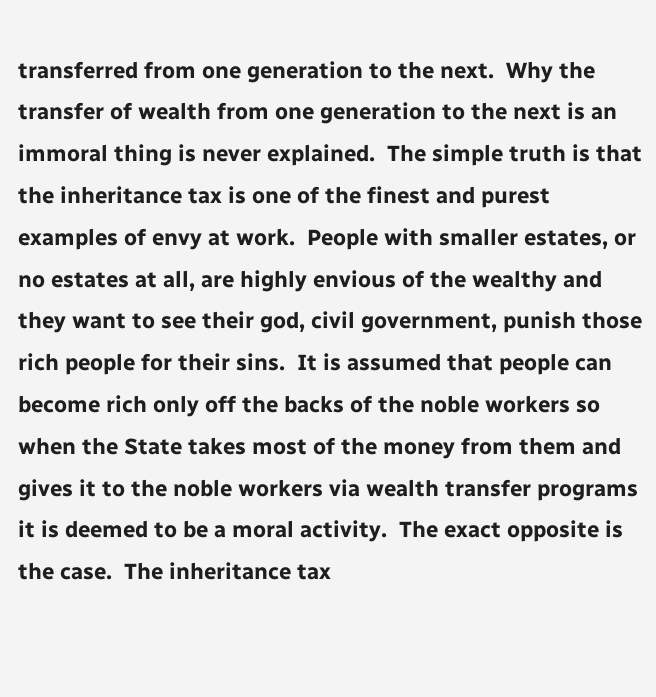transferred from one generation to the next.  Why the transfer of wealth from one generation to the next is an immoral thing is never explained.  The simple truth is that the inheritance tax is one of the finest and purest examples of envy at work.  People with smaller estates, or no estates at all, are highly envious of the wealthy and they want to see their god, civil government, punish those rich people for their sins.  It is assumed that people can become rich only off the backs of the noble workers so when the State takes most of the money from them and gives it to the noble workers via wealth transfer programs it is deemed to be a moral activity.  The exact opposite is the case.  The inheritance tax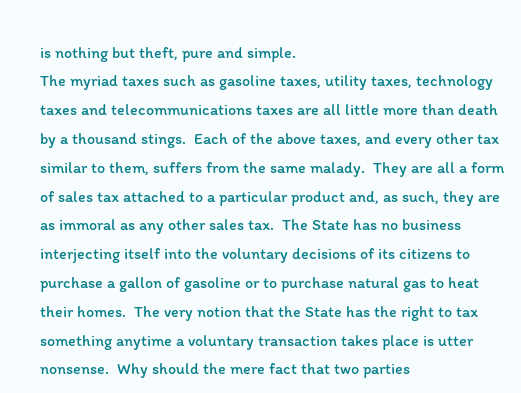is nothing but theft, pure and simple.
The myriad taxes such as gasoline taxes, utility taxes, technology taxes and telecommunications taxes are all little more than death by a thousand stings.  Each of the above taxes, and every other tax similar to them, suffers from the same malady.  They are all a form of sales tax attached to a particular product and, as such, they are as immoral as any other sales tax.  The State has no business interjecting itself into the voluntary decisions of its citizens to purchase a gallon of gasoline or to purchase natural gas to heat their homes.  The very notion that the State has the right to tax something anytime a voluntary transaction takes place is utter nonsense.  Why should the mere fact that two parties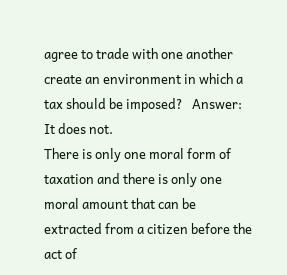agree to trade with one another create an environment in which a tax should be imposed?   Answer:  It does not.
There is only one moral form of taxation and there is only one moral amount that can be extracted from a citizen before the act of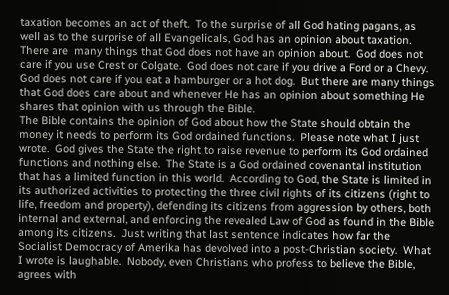taxation becomes an act of theft.  To the surprise of all God hating pagans, as well as to the surprise of all Evangelicals, God has an opinion about taxation.  There are  many things that God does not have an opinion about.  God does not care if you use Crest or Colgate.  God does not care if you drive a Ford or a Chevy.  God does not care if you eat a hamburger or a hot dog.  But there are many things that God does care about and whenever He has an opinion about something He shares that opinion with us through the Bible.
The Bible contains the opinion of God about how the State should obtain the money it needs to perform its God ordained functions.  Please note what I just wrote.  God gives the State the right to raise revenue to perform its God ordained functions and nothing else.  The State is a God ordained covenantal institution that has a limited function in this world.  According to God, the State is limited in its authorized activities to protecting the three civil rights of its citizens (right to life, freedom and property), defending its citizens from aggression by others, both internal and external, and enforcing the revealed Law of God as found in the Bible among its citizens.  Just writing that last sentence indicates how far the Socialist Democracy of Amerika has devolved into a post-Christian society.  What I wrote is laughable.  Nobody, even Christians who profess to believe the Bible, agrees with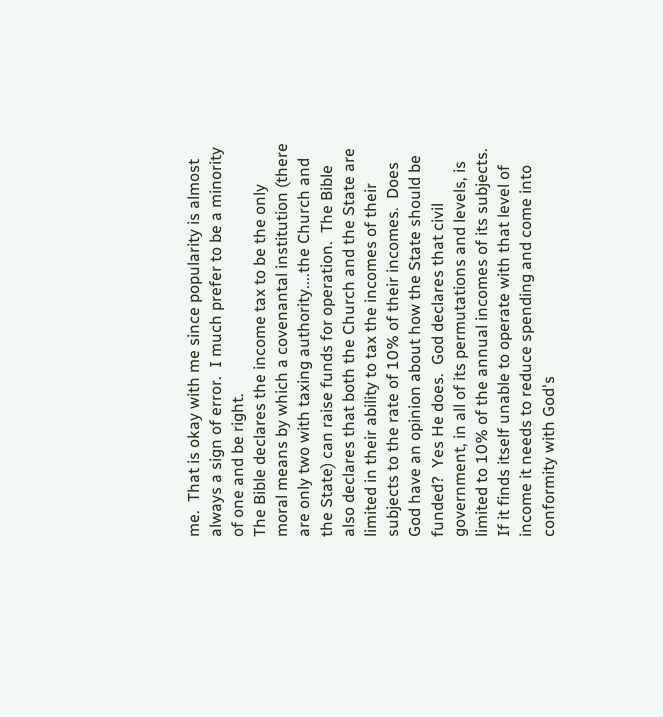me.  That is okay with me since popularity is almost always a sign of error.  I much prefer to be a minority of one and be right.
The Bible declares the income tax to be the only moral means by which a covenantal institution (there are only two with taxing authority....the Church and the State) can raise funds for operation.  The Bible also declares that both the Church and the State are limited in their ability to tax the incomes of their subjects to the rate of 10% of their incomes.  Does God have an opinion about how the State should be funded?  Yes He does.  God declares that civil government, in all of its permutations and levels, is limited to 10% of the annual incomes of its subjects.  If it finds itself unable to operate with that level of income it needs to reduce spending and come into conformity with God's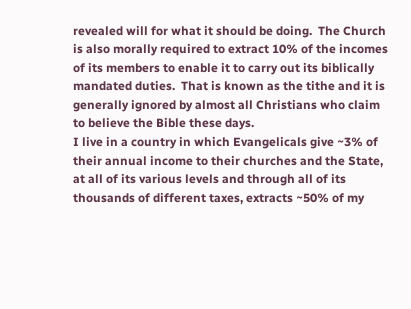revealed will for what it should be doing.  The Church is also morally required to extract 10% of the incomes of its members to enable it to carry out its biblically mandated duties.  That is known as the tithe and it is generally ignored by almost all Christians who claim to believe the Bible these days.
I live in a country in which Evangelicals give ~3% of their annual income to their churches and the State, at all of its various levels and through all of its thousands of different taxes, extracts ~50% of my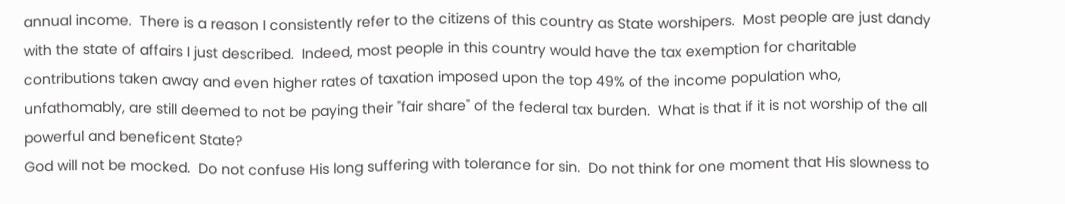annual income.  There is a reason I consistently refer to the citizens of this country as State worshipers.  Most people are just dandy with the state of affairs I just described.  Indeed, most people in this country would have the tax exemption for charitable contributions taken away and even higher rates of taxation imposed upon the top 49% of the income population who, unfathomably, are still deemed to not be paying their "fair share" of the federal tax burden.  What is that if it is not worship of the all powerful and beneficent State?
God will not be mocked.  Do not confuse His long suffering with tolerance for sin.  Do not think for one moment that His slowness to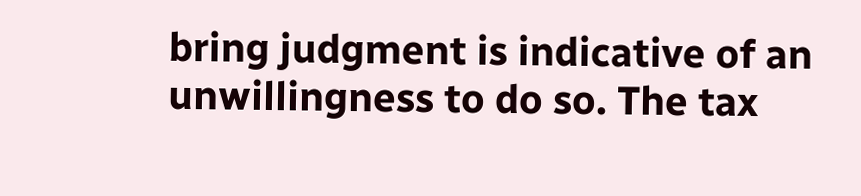bring judgment is indicative of an unwillingness to do so. The tax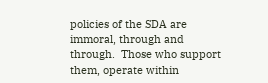policies of the SDA are immoral, through and through.  Those who support them, operate within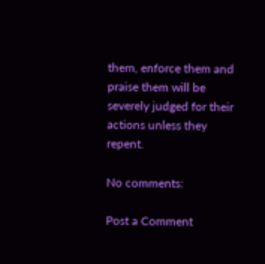them, enforce them and praise them will be severely judged for their actions unless they repent.

No comments:

Post a Comment